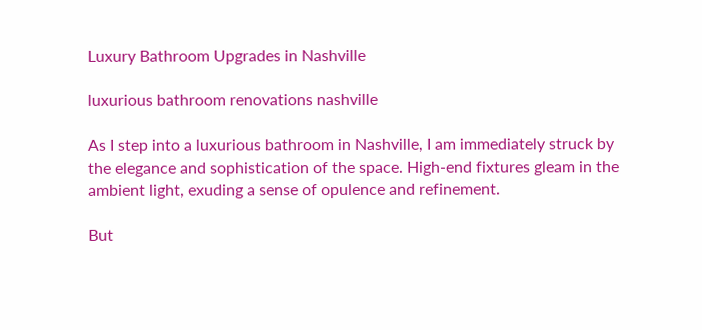Luxury Bathroom Upgrades in Nashville

luxurious bathroom renovations nashville

As I step into a luxurious bathroom in Nashville, I am immediately struck by the elegance and sophistication of the space. High-end fixtures gleam in the ambient light, exuding a sense of opulence and refinement.

But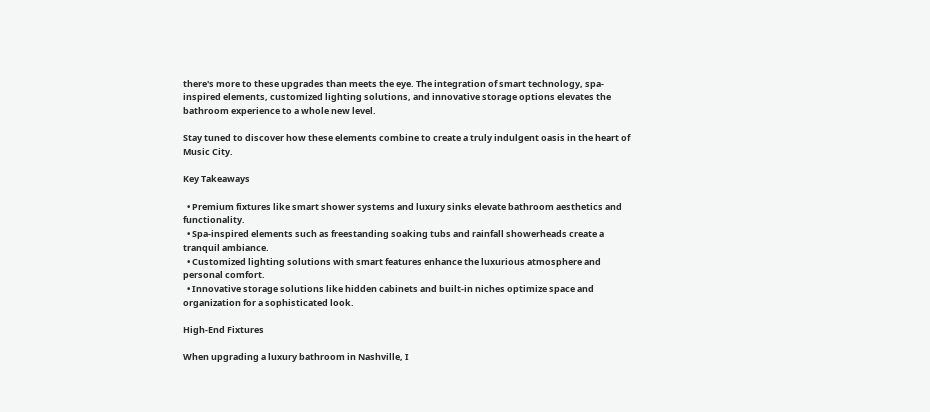there's more to these upgrades than meets the eye. The integration of smart technology, spa-inspired elements, customized lighting solutions, and innovative storage options elevates the bathroom experience to a whole new level.

Stay tuned to discover how these elements combine to create a truly indulgent oasis in the heart of Music City.

Key Takeaways

  • Premium fixtures like smart shower systems and luxury sinks elevate bathroom aesthetics and functionality.
  • Spa-inspired elements such as freestanding soaking tubs and rainfall showerheads create a tranquil ambiance.
  • Customized lighting solutions with smart features enhance the luxurious atmosphere and personal comfort.
  • Innovative storage solutions like hidden cabinets and built-in niches optimize space and organization for a sophisticated look.

High-End Fixtures

When upgrading a luxury bathroom in Nashville, I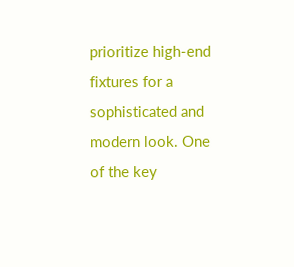prioritize high-end fixtures for a sophisticated and modern look. One of the key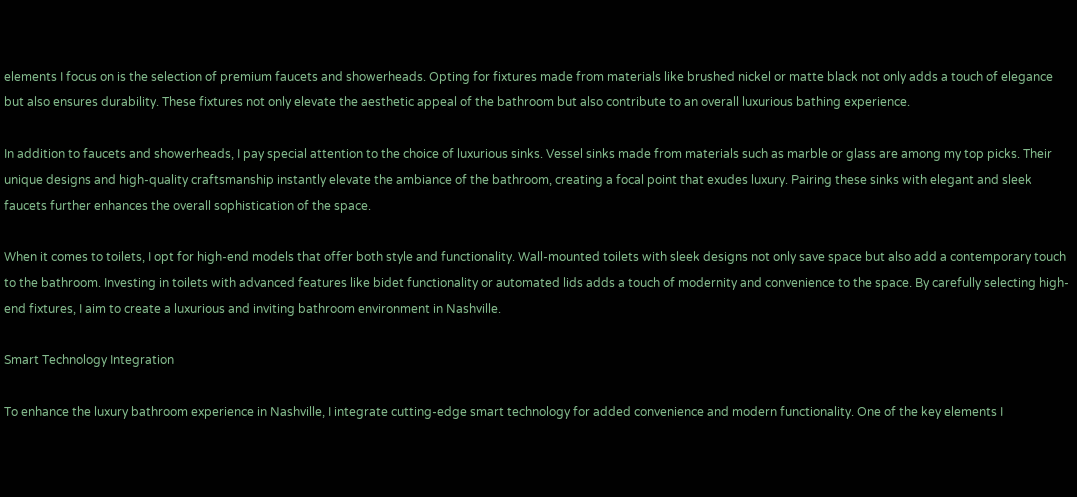elements I focus on is the selection of premium faucets and showerheads. Opting for fixtures made from materials like brushed nickel or matte black not only adds a touch of elegance but also ensures durability. These fixtures not only elevate the aesthetic appeal of the bathroom but also contribute to an overall luxurious bathing experience.

In addition to faucets and showerheads, I pay special attention to the choice of luxurious sinks. Vessel sinks made from materials such as marble or glass are among my top picks. Their unique designs and high-quality craftsmanship instantly elevate the ambiance of the bathroom, creating a focal point that exudes luxury. Pairing these sinks with elegant and sleek faucets further enhances the overall sophistication of the space.

When it comes to toilets, I opt for high-end models that offer both style and functionality. Wall-mounted toilets with sleek designs not only save space but also add a contemporary touch to the bathroom. Investing in toilets with advanced features like bidet functionality or automated lids adds a touch of modernity and convenience to the space. By carefully selecting high-end fixtures, I aim to create a luxurious and inviting bathroom environment in Nashville.

Smart Technology Integration

To enhance the luxury bathroom experience in Nashville, I integrate cutting-edge smart technology for added convenience and modern functionality. One of the key elements I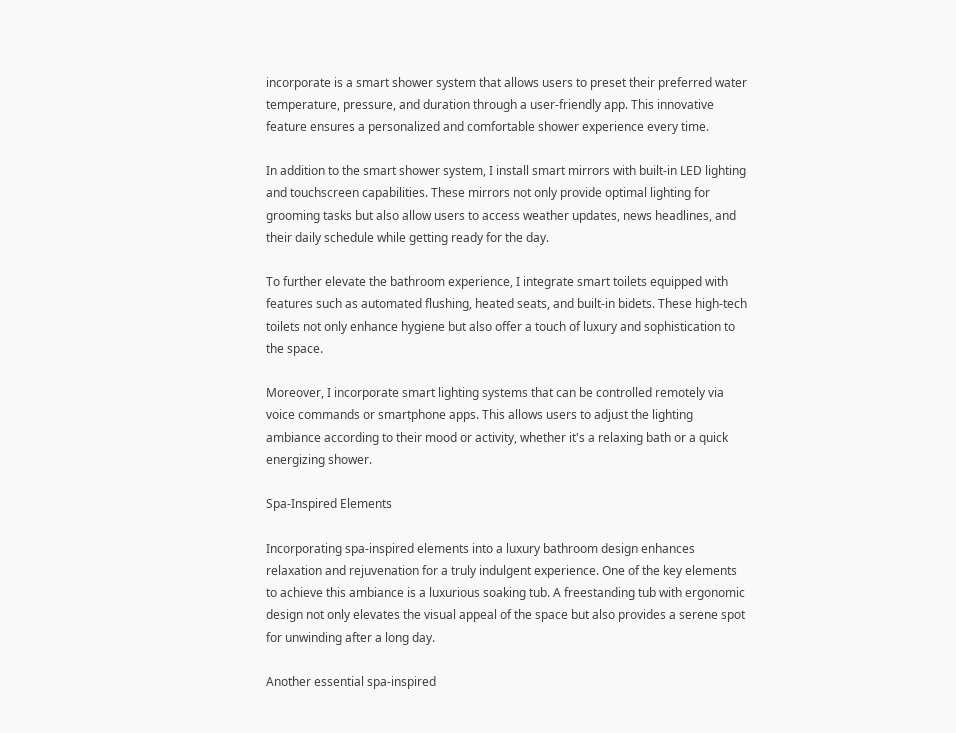incorporate is a smart shower system that allows users to preset their preferred water temperature, pressure, and duration through a user-friendly app. This innovative feature ensures a personalized and comfortable shower experience every time.

In addition to the smart shower system, I install smart mirrors with built-in LED lighting and touchscreen capabilities. These mirrors not only provide optimal lighting for grooming tasks but also allow users to access weather updates, news headlines, and their daily schedule while getting ready for the day.

To further elevate the bathroom experience, I integrate smart toilets equipped with features such as automated flushing, heated seats, and built-in bidets. These high-tech toilets not only enhance hygiene but also offer a touch of luxury and sophistication to the space.

Moreover, I incorporate smart lighting systems that can be controlled remotely via voice commands or smartphone apps. This allows users to adjust the lighting ambiance according to their mood or activity, whether it's a relaxing bath or a quick energizing shower.

Spa-Inspired Elements

Incorporating spa-inspired elements into a luxury bathroom design enhances relaxation and rejuvenation for a truly indulgent experience. One of the key elements to achieve this ambiance is a luxurious soaking tub. A freestanding tub with ergonomic design not only elevates the visual appeal of the space but also provides a serene spot for unwinding after a long day.

Another essential spa-inspired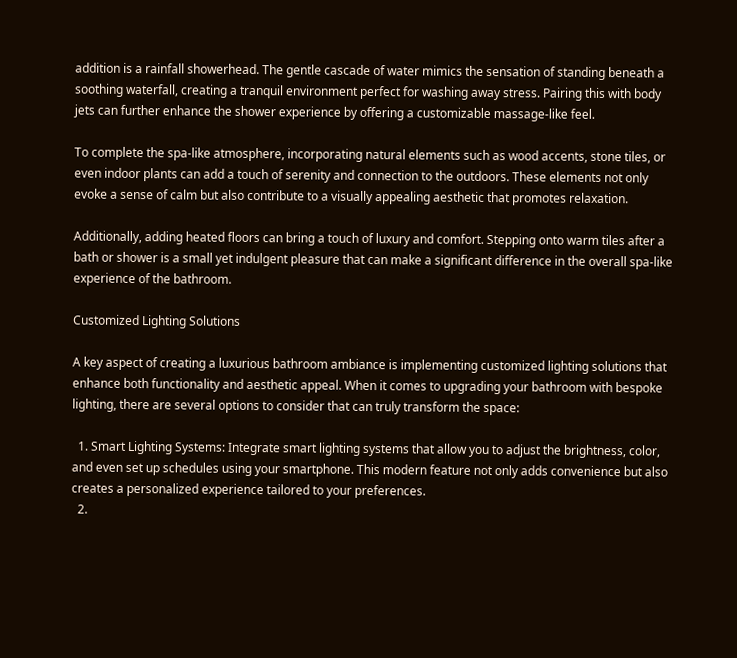addition is a rainfall showerhead. The gentle cascade of water mimics the sensation of standing beneath a soothing waterfall, creating a tranquil environment perfect for washing away stress. Pairing this with body jets can further enhance the shower experience by offering a customizable massage-like feel.

To complete the spa-like atmosphere, incorporating natural elements such as wood accents, stone tiles, or even indoor plants can add a touch of serenity and connection to the outdoors. These elements not only evoke a sense of calm but also contribute to a visually appealing aesthetic that promotes relaxation.

Additionally, adding heated floors can bring a touch of luxury and comfort. Stepping onto warm tiles after a bath or shower is a small yet indulgent pleasure that can make a significant difference in the overall spa-like experience of the bathroom.

Customized Lighting Solutions

A key aspect of creating a luxurious bathroom ambiance is implementing customized lighting solutions that enhance both functionality and aesthetic appeal. When it comes to upgrading your bathroom with bespoke lighting, there are several options to consider that can truly transform the space:

  1. Smart Lighting Systems: Integrate smart lighting systems that allow you to adjust the brightness, color, and even set up schedules using your smartphone. This modern feature not only adds convenience but also creates a personalized experience tailored to your preferences.
  2.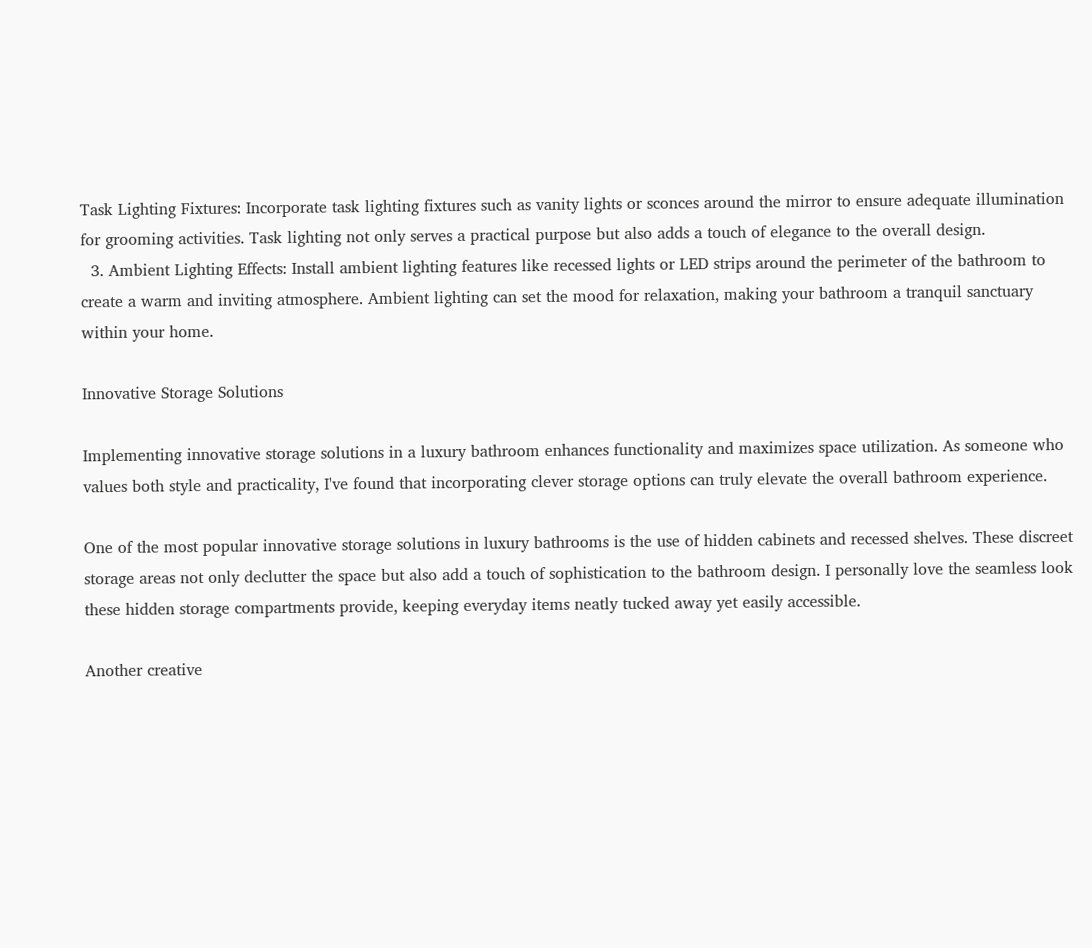Task Lighting Fixtures: Incorporate task lighting fixtures such as vanity lights or sconces around the mirror to ensure adequate illumination for grooming activities. Task lighting not only serves a practical purpose but also adds a touch of elegance to the overall design.
  3. Ambient Lighting Effects: Install ambient lighting features like recessed lights or LED strips around the perimeter of the bathroom to create a warm and inviting atmosphere. Ambient lighting can set the mood for relaxation, making your bathroom a tranquil sanctuary within your home.

Innovative Storage Solutions

Implementing innovative storage solutions in a luxury bathroom enhances functionality and maximizes space utilization. As someone who values both style and practicality, I've found that incorporating clever storage options can truly elevate the overall bathroom experience.

One of the most popular innovative storage solutions in luxury bathrooms is the use of hidden cabinets and recessed shelves. These discreet storage areas not only declutter the space but also add a touch of sophistication to the bathroom design. I personally love the seamless look these hidden storage compartments provide, keeping everyday items neatly tucked away yet easily accessible.

Another creative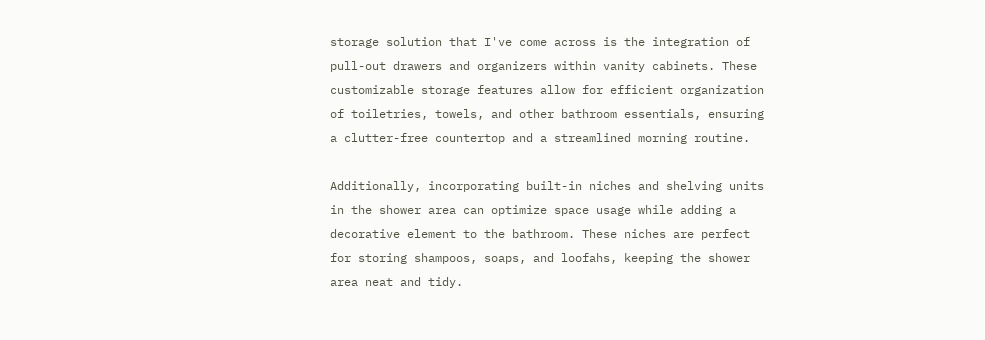storage solution that I've come across is the integration of pull-out drawers and organizers within vanity cabinets. These customizable storage features allow for efficient organization of toiletries, towels, and other bathroom essentials, ensuring a clutter-free countertop and a streamlined morning routine.

Additionally, incorporating built-in niches and shelving units in the shower area can optimize space usage while adding a decorative element to the bathroom. These niches are perfect for storing shampoos, soaps, and loofahs, keeping the shower area neat and tidy.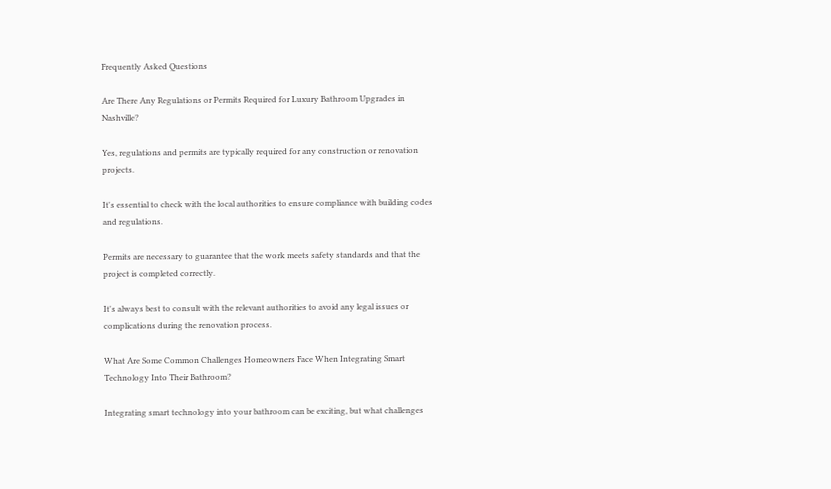Frequently Asked Questions

Are There Any Regulations or Permits Required for Luxury Bathroom Upgrades in Nashville?

Yes, regulations and permits are typically required for any construction or renovation projects.

It's essential to check with the local authorities to ensure compliance with building codes and regulations.

Permits are necessary to guarantee that the work meets safety standards and that the project is completed correctly.

It's always best to consult with the relevant authorities to avoid any legal issues or complications during the renovation process.

What Are Some Common Challenges Homeowners Face When Integrating Smart Technology Into Their Bathroom?

Integrating smart technology into your bathroom can be exciting, but what challenges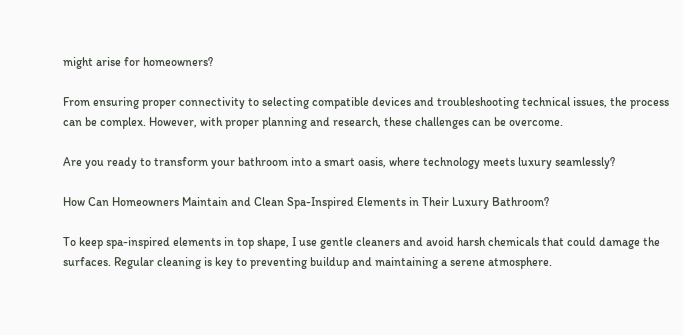might arise for homeowners?

From ensuring proper connectivity to selecting compatible devices and troubleshooting technical issues, the process can be complex. However, with proper planning and research, these challenges can be overcome.

Are you ready to transform your bathroom into a smart oasis, where technology meets luxury seamlessly?

How Can Homeowners Maintain and Clean Spa-Inspired Elements in Their Luxury Bathroom?

To keep spa-inspired elements in top shape, I use gentle cleaners and avoid harsh chemicals that could damage the surfaces. Regular cleaning is key to preventing buildup and maintaining a serene atmosphere.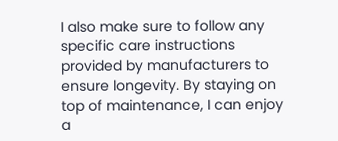I also make sure to follow any specific care instructions provided by manufacturers to ensure longevity. By staying on top of maintenance, I can enjoy a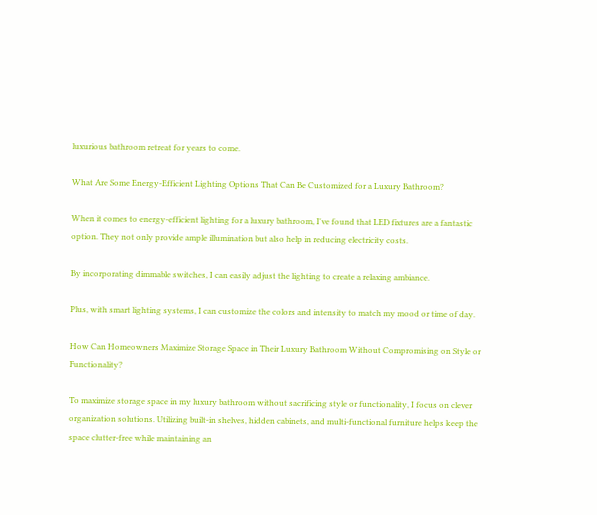luxurious bathroom retreat for years to come.

What Are Some Energy-Efficient Lighting Options That Can Be Customized for a Luxury Bathroom?

When it comes to energy-efficient lighting for a luxury bathroom, I've found that LED fixtures are a fantastic option. They not only provide ample illumination but also help in reducing electricity costs.

By incorporating dimmable switches, I can easily adjust the lighting to create a relaxing ambiance.

Plus, with smart lighting systems, I can customize the colors and intensity to match my mood or time of day.

How Can Homeowners Maximize Storage Space in Their Luxury Bathroom Without Compromising on Style or Functionality?

To maximize storage space in my luxury bathroom without sacrificing style or functionality, I focus on clever organization solutions. Utilizing built-in shelves, hidden cabinets, and multi-functional furniture helps keep the space clutter-free while maintaining an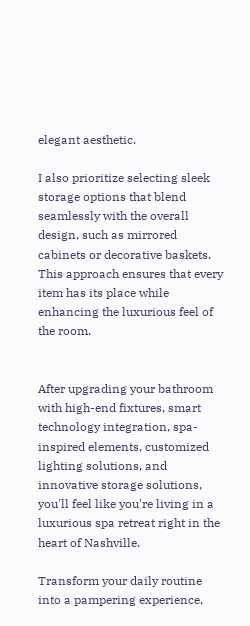elegant aesthetic.

I also prioritize selecting sleek storage options that blend seamlessly with the overall design, such as mirrored cabinets or decorative baskets. This approach ensures that every item has its place while enhancing the luxurious feel of the room.


After upgrading your bathroom with high-end fixtures, smart technology integration, spa-inspired elements, customized lighting solutions, and innovative storage solutions, you'll feel like you're living in a luxurious spa retreat right in the heart of Nashville.

Transform your daily routine into a pampering experience,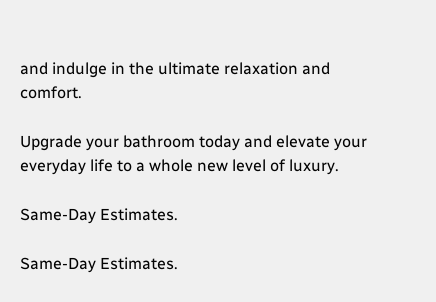and indulge in the ultimate relaxation and comfort.

Upgrade your bathroom today and elevate your everyday life to a whole new level of luxury.

Same-Day Estimates.

Same-Day Estimates.